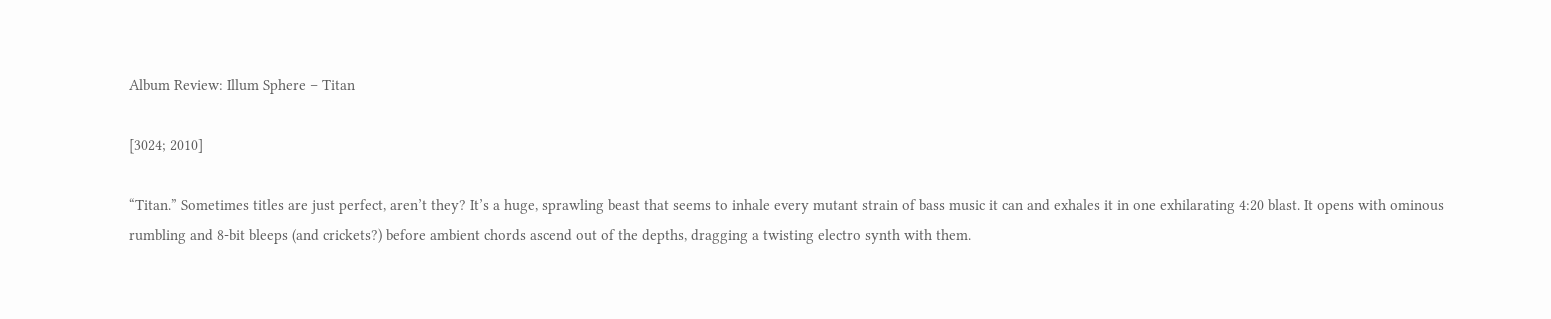Album Review: Illum Sphere – Titan

[3024; 2010]

“Titan.” Sometimes titles are just perfect, aren’t they? It’s a huge, sprawling beast that seems to inhale every mutant strain of bass music it can and exhales it in one exhilarating 4:20 blast. It opens with ominous rumbling and 8-bit bleeps (and crickets?) before ambient chords ascend out of the depths, dragging a twisting electro synth with them.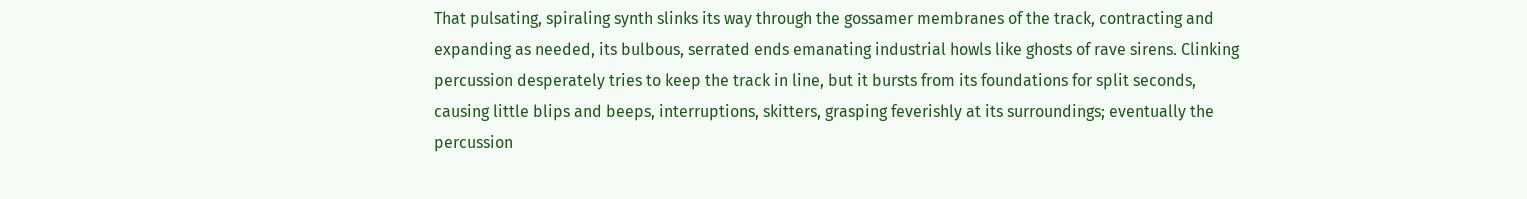That pulsating, spiraling synth slinks its way through the gossamer membranes of the track, contracting and expanding as needed, its bulbous, serrated ends emanating industrial howls like ghosts of rave sirens. Clinking percussion desperately tries to keep the track in line, but it bursts from its foundations for split seconds, causing little blips and beeps, interruptions, skitters, grasping feverishly at its surroundings; eventually the percussion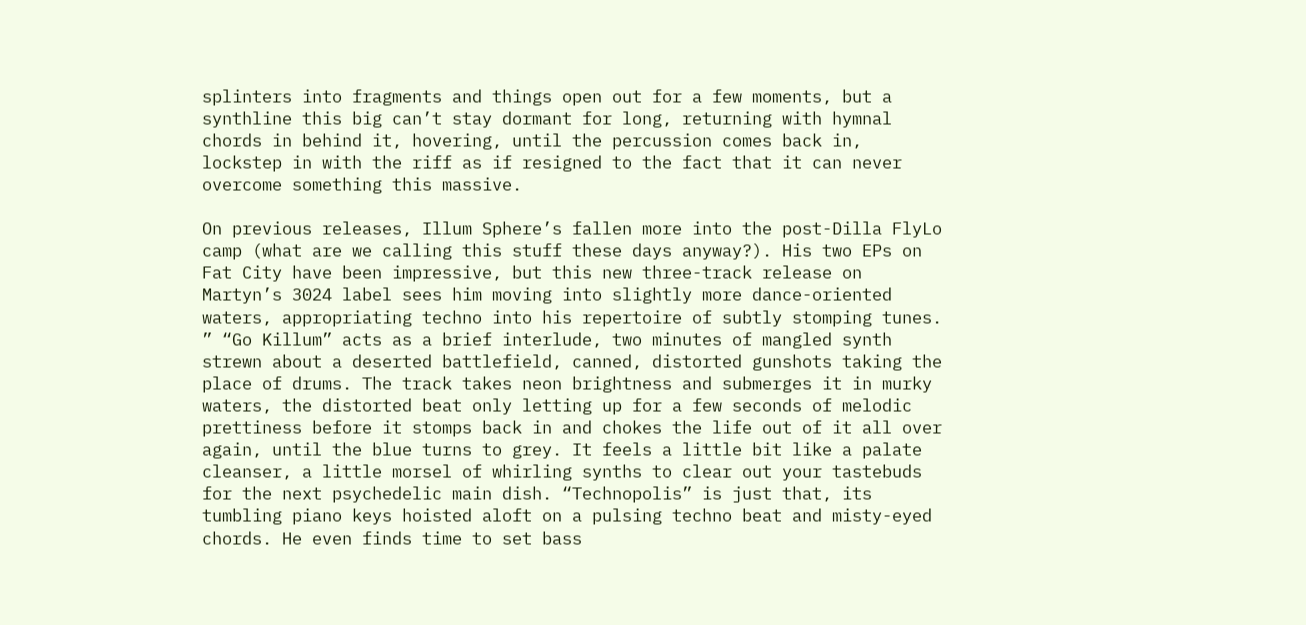splinters into fragments and things open out for a few moments, but a synthline this big can’t stay dormant for long, returning with hymnal chords in behind it, hovering, until the percussion comes back in, lockstep in with the riff as if resigned to the fact that it can never overcome something this massive.

On previous releases, Illum Sphere’s fallen more into the post-Dilla FlyLo camp (what are we calling this stuff these days anyway?). His two EPs on Fat City have been impressive, but this new three-track release on Martyn’s 3024 label sees him moving into slightly more dance-oriented waters, appropriating techno into his repertoire of subtly stomping tunes. ” “Go Killum” acts as a brief interlude, two minutes of mangled synth strewn about a deserted battlefield, canned, distorted gunshots taking the place of drums. The track takes neon brightness and submerges it in murky waters, the distorted beat only letting up for a few seconds of melodic prettiness before it stomps back in and chokes the life out of it all over again, until the blue turns to grey. It feels a little bit like a palate cleanser, a little morsel of whirling synths to clear out your tastebuds for the next psychedelic main dish. “Technopolis” is just that, its tumbling piano keys hoisted aloft on a pulsing techno beat and misty-eyed chords. He even finds time to set bass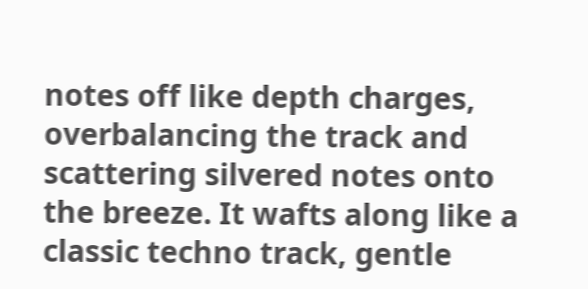notes off like depth charges, overbalancing the track and scattering silvered notes onto the breeze. It wafts along like a classic techno track, gentle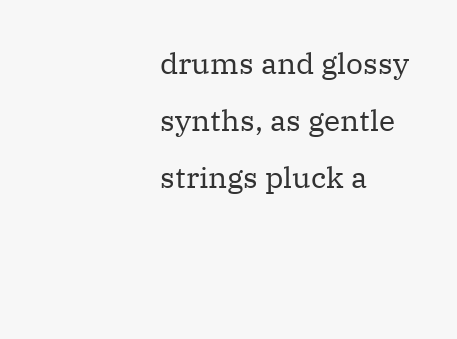drums and glossy synths, as gentle strings pluck a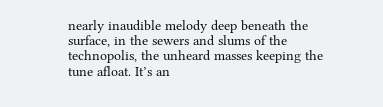nearly inaudible melody deep beneath the surface, in the sewers and slums of the technopolis, the unheard masses keeping the tune afloat. It’s an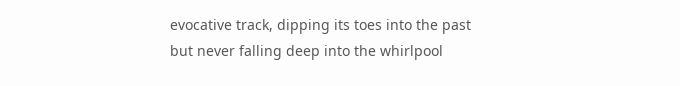evocative track, dipping its toes into the past but never falling deep into the whirlpool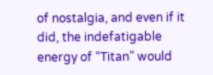of nostalgia, and even if it did, the indefatigable energy of “Titan” would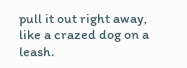pull it out right away, like a crazed dog on a leash.